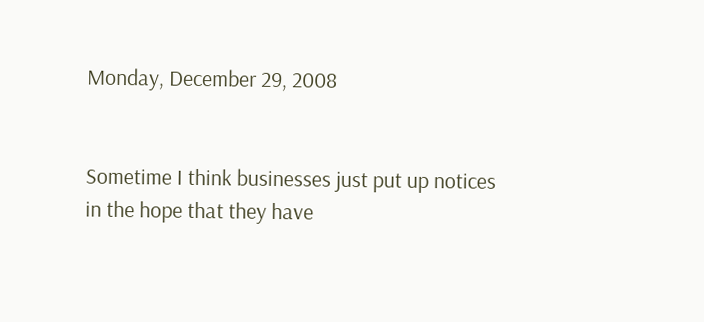Monday, December 29, 2008


Sometime I think businesses just put up notices in the hope that they have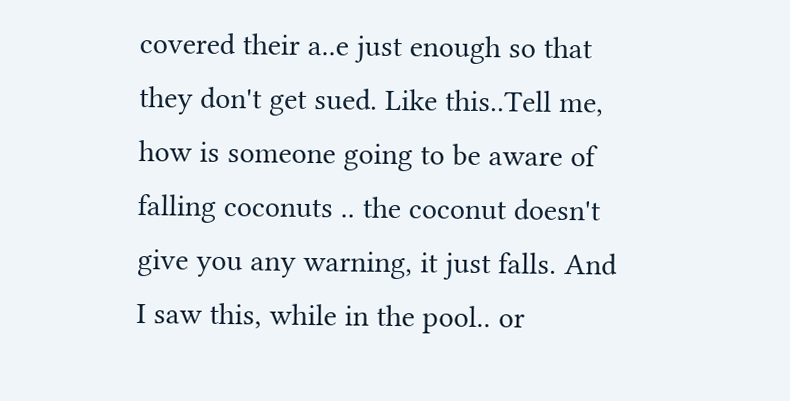covered their a..e just enough so that they don't get sued. Like this..Tell me, how is someone going to be aware of falling coconuts .. the coconut doesn't give you any warning, it just falls. And I saw this, while in the pool.. or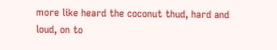more like heard the coconut thud, hard and loud, on to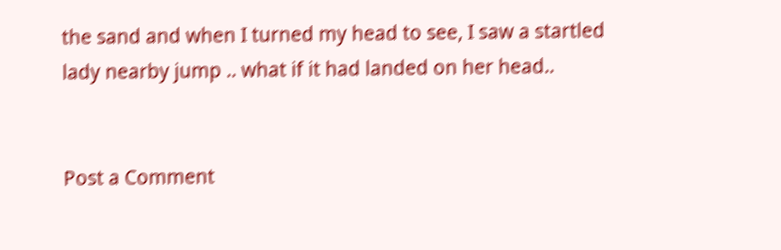the sand and when I turned my head to see, I saw a startled lady nearby jump .. what if it had landed on her head..


Post a Comment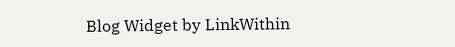Blog Widget by LinkWithin